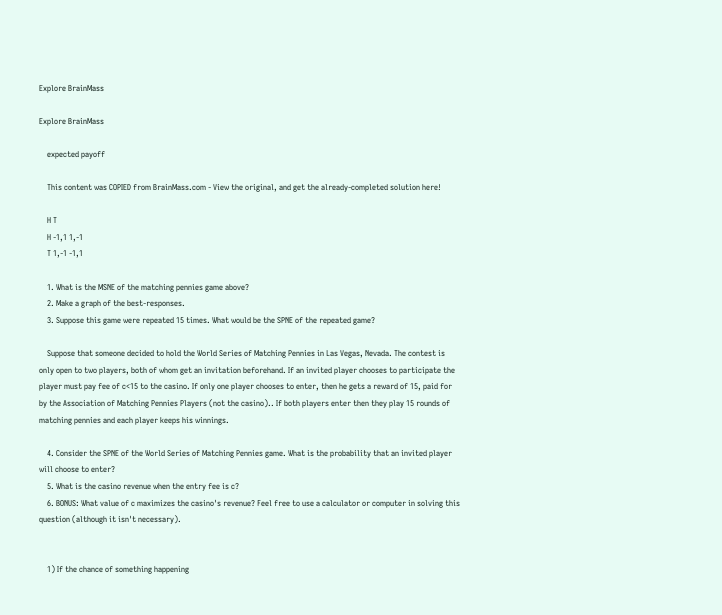Explore BrainMass

Explore BrainMass

    expected payoff

    This content was COPIED from BrainMass.com - View the original, and get the already-completed solution here!

    H T
    H -1,1 1,-1
    T 1,-1 -1,1

    1. What is the MSNE of the matching pennies game above?
    2. Make a graph of the best-responses.
    3. Suppose this game were repeated 15 times. What would be the SPNE of the repeated game?

    Suppose that someone decided to hold the World Series of Matching Pennies in Las Vegas, Nevada. The contest is only open to two players, both of whom get an invitation beforehand. If an invited player chooses to participate the player must pay fee of c<15 to the casino. If only one player chooses to enter, then he gets a reward of 15, paid for by the Association of Matching Pennies Players (not the casino).. If both players enter then they play 15 rounds of matching pennies and each player keeps his winnings.

    4. Consider the SPNE of the World Series of Matching Pennies game. What is the probability that an invited player will choose to enter?
    5. What is the casino revenue when the entry fee is c?
    6. BONUS: What value of c maximizes the casino's revenue? Feel free to use a calculator or computer in solving this question (although it isn't necessary).


    1) If the chance of something happening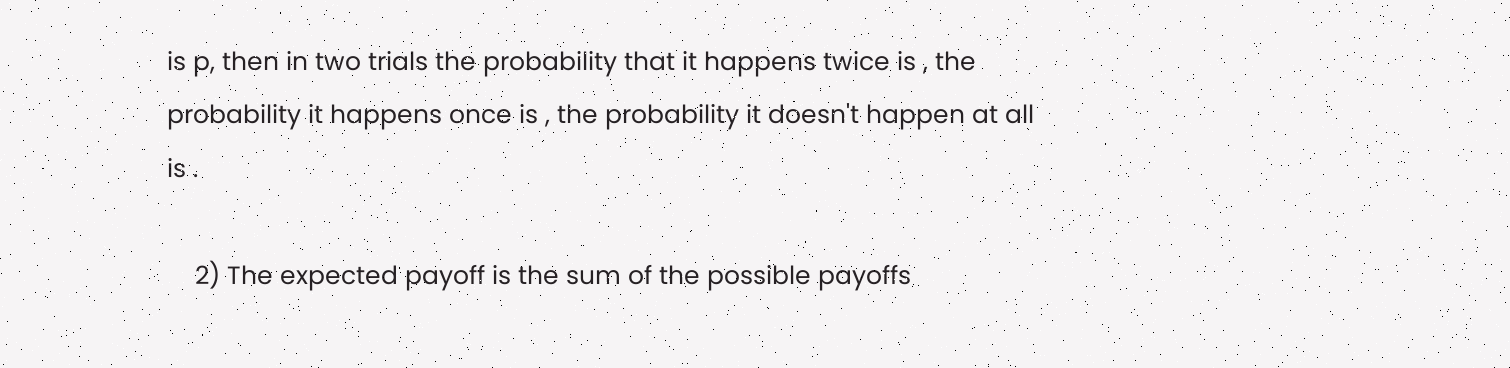is p, then in two trials the probability that it happens twice is , the probability it happens once is , the probability it doesn't happen at all is .

    2) The expected payoff is the sum of the possible payoffs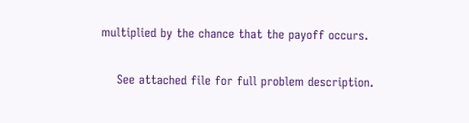multiplied by the chance that the payoff occurs.

    See attached file for full problem description.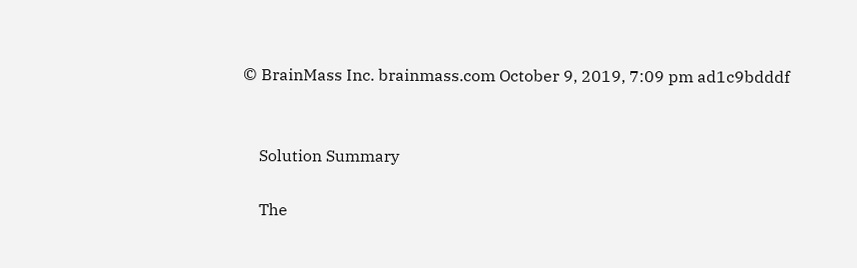© BrainMass Inc. brainmass.com October 9, 2019, 7:09 pm ad1c9bdddf


    Solution Summary

    The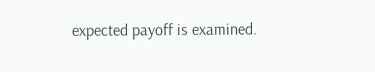expected payoff is examined.